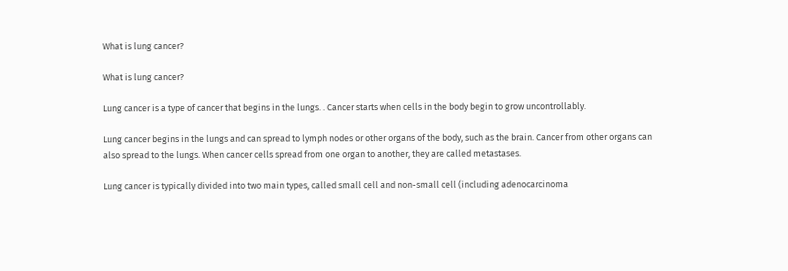What is lung cancer?

What is lung cancer?

Lung cancer is a type of cancer that begins in the lungs. . Cancer starts when cells in the body begin to grow uncontrollably.

Lung cancer begins in the lungs and can spread to lymph nodes or other organs of the body, such as the brain. Cancer from other organs can also spread to the lungs. When cancer cells spread from one organ to another, they are called metastases.

Lung cancer is typically divided into two main types, called small cell and non-small cell (including adenocarcinoma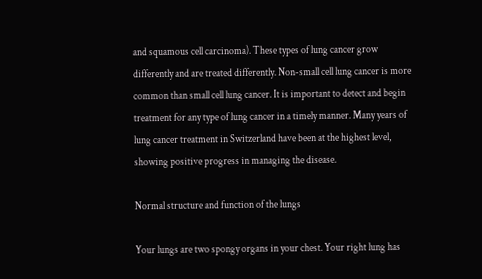and squamous cell carcinoma). These types of lung cancer grow differently and are treated differently. Non-small cell lung cancer is more common than small cell lung cancer. It is important to detect and begin treatment for any type of lung cancer in a timely manner. Many years of lung cancer treatment in Switzerland have been at the highest level, showing positive progress in managing the disease.

Normal structure and function of the lungs

Your lungs are two spongy organs in your chest. Your right lung has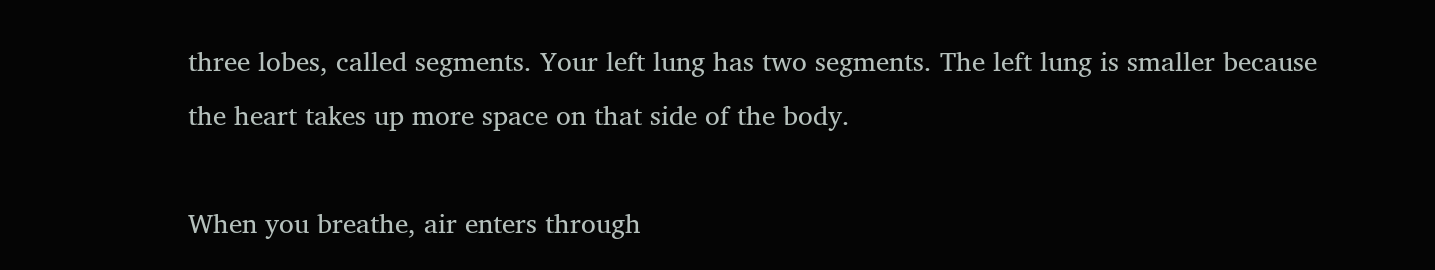three lobes, called segments. Your left lung has two segments. The left lung is smaller because the heart takes up more space on that side of the body.

When you breathe, air enters through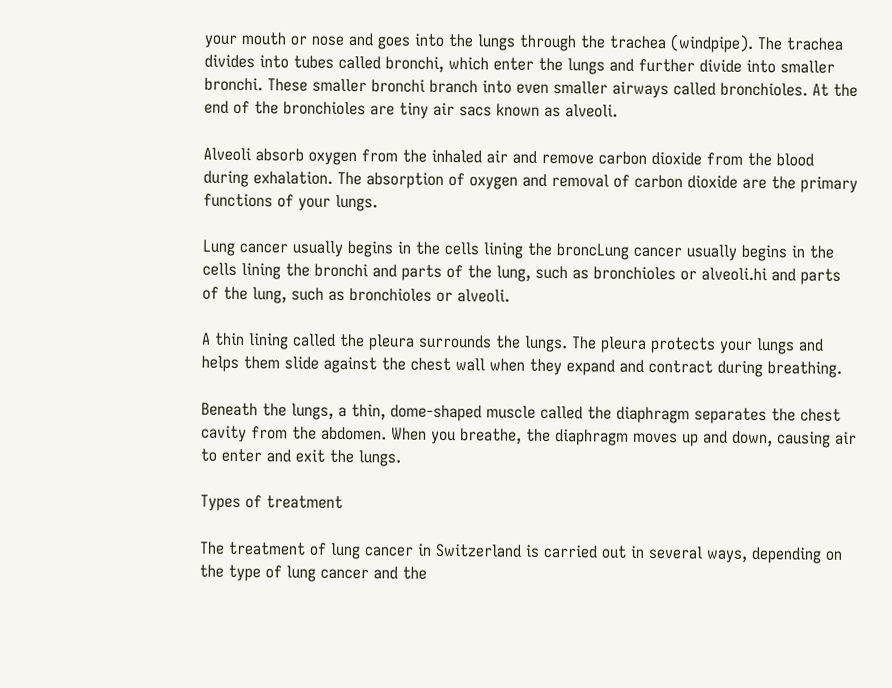your mouth or nose and goes into the lungs through the trachea (windpipe). The trachea divides into tubes called bronchi, which enter the lungs and further divide into smaller bronchi. These smaller bronchi branch into even smaller airways called bronchioles. At the end of the bronchioles are tiny air sacs known as alveoli.

Alveoli absorb oxygen from the inhaled air and remove carbon dioxide from the blood during exhalation. The absorption of oxygen and removal of carbon dioxide are the primary functions of your lungs.

Lung cancer usually begins in the cells lining the broncLung cancer usually begins in the cells lining the bronchi and parts of the lung, such as bronchioles or alveoli.hi and parts of the lung, such as bronchioles or alveoli.

A thin lining called the pleura surrounds the lungs. The pleura protects your lungs and helps them slide against the chest wall when they expand and contract during breathing.

Beneath the lungs, a thin, dome-shaped muscle called the diaphragm separates the chest cavity from the abdomen. When you breathe, the diaphragm moves up and down, causing air to enter and exit the lungs.

Types of treatment

The treatment of lung cancer in Switzerland is carried out in several ways, depending on the type of lung cancer and the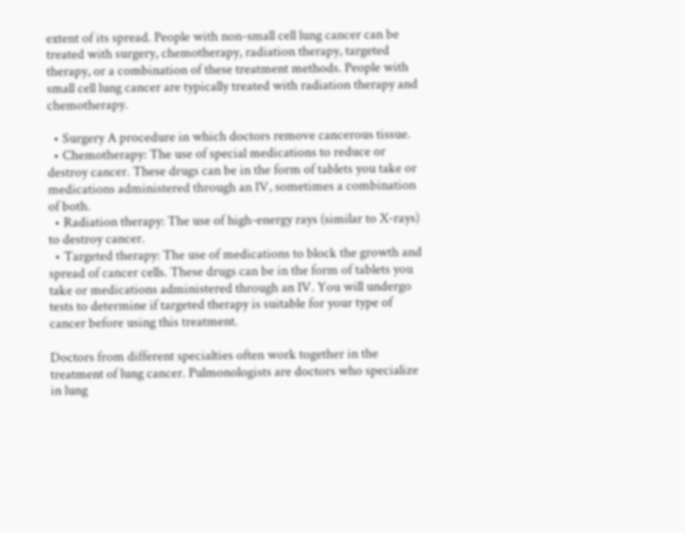extent of its spread. People with non-small cell lung cancer can be treated with surgery, chemotherapy, radiation therapy, targeted therapy, or a combination of these treatment methods. People with small cell lung cancer are typically treated with radiation therapy and chemotherapy.

  • Surgery A procedure in which doctors remove cancerous tissue.
  • Chemotherapy: The use of special medications to reduce or destroy cancer. These drugs can be in the form of tablets you take or medications administered through an IV, sometimes a combination of both.
  • Radiation therapy: The use of high-energy rays (similar to X-rays) to destroy cancer.
  • Targeted therapy: The use of medications to block the growth and spread of cancer cells. These drugs can be in the form of tablets you take or medications administered through an IV. You will undergo tests to determine if targeted therapy is suitable for your type of cancer before using this treatment.

Doctors from different specialties often work together in the treatment of lung cancer. Pulmonologists are doctors who specialize in lung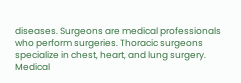diseases. Surgeons are medical professionals who perform surgeries. Thoracic surgeons specialize in chest, heart, and lung surgery. Medical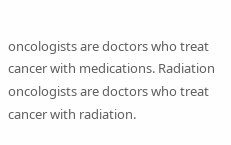oncologists are doctors who treat cancer with medications. Radiation oncologists are doctors who treat cancer with radiation.